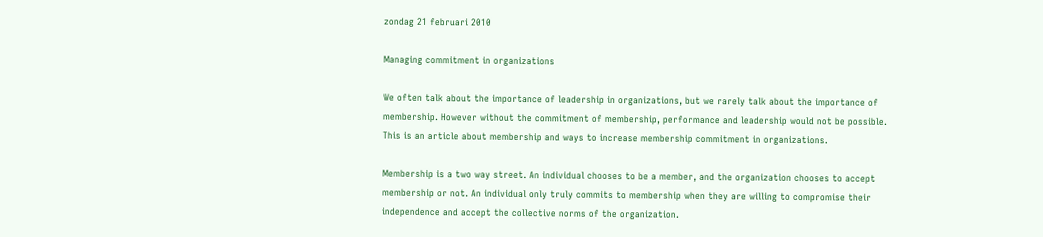zondag 21 februari 2010

Managing commitment in organizations

We often talk about the importance of leadership in organizations, but we rarely talk about the importance of membership. However without the commitment of membership, performance and leadership would not be possible. This is an article about membership and ways to increase membership commitment in organizations.

Membership is a two way street. An individual chooses to be a member, and the organization chooses to accept membership or not. An individual only truly commits to membership when they are willing to compromise their independence and accept the collective norms of the organization.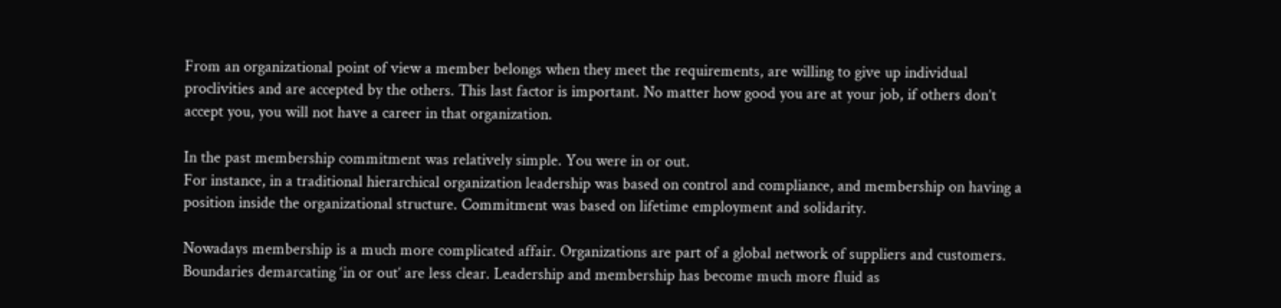From an organizational point of view a member belongs when they meet the requirements, are willing to give up individual proclivities and are accepted by the others. This last factor is important. No matter how good you are at your job, if others don’t accept you, you will not have a career in that organization.

In the past membership commitment was relatively simple. You were in or out.
For instance, in a traditional hierarchical organization leadership was based on control and compliance, and membership on having a position inside the organizational structure. Commitment was based on lifetime employment and solidarity.

Nowadays membership is a much more complicated affair. Organizations are part of a global network of suppliers and customers. Boundaries demarcating ‘in or out’ are less clear. Leadership and membership has become much more fluid as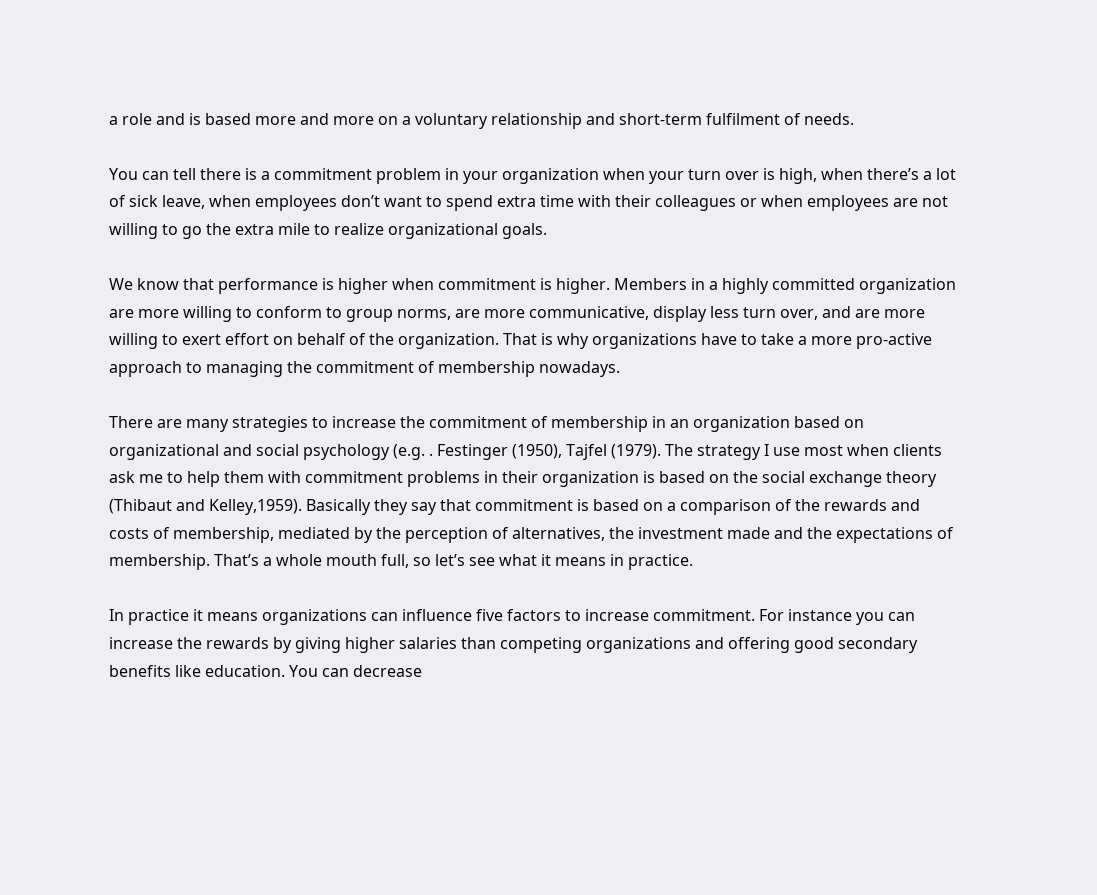a role and is based more and more on a voluntary relationship and short-term fulfilment of needs.

You can tell there is a commitment problem in your organization when your turn over is high, when there’s a lot of sick leave, when employees don’t want to spend extra time with their colleagues or when employees are not willing to go the extra mile to realize organizational goals.

We know that performance is higher when commitment is higher. Members in a highly committed organization are more willing to conform to group norms, are more communicative, display less turn over, and are more willing to exert effort on behalf of the organization. That is why organizations have to take a more pro-active approach to managing the commitment of membership nowadays.

There are many strategies to increase the commitment of membership in an organization based on organizational and social psychology (e.g. . Festinger (1950), Tajfel (1979). The strategy I use most when clients ask me to help them with commitment problems in their organization is based on the social exchange theory (Thibaut and Kelley,1959). Basically they say that commitment is based on a comparison of the rewards and costs of membership, mediated by the perception of alternatives, the investment made and the expectations of membership. That’s a whole mouth full, so let’s see what it means in practice.

In practice it means organizations can influence five factors to increase commitment. For instance you can increase the rewards by giving higher salaries than competing organizations and offering good secondary benefits like education. You can decrease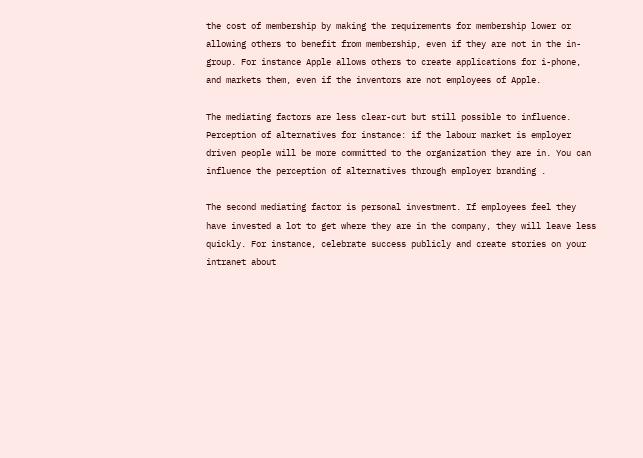the cost of membership by making the requirements for membership lower or allowing others to benefit from membership, even if they are not in the in-group. For instance Apple allows others to create applications for i-phone, and markets them, even if the inventors are not employees of Apple.

The mediating factors are less clear-cut but still possible to influence. Perception of alternatives for instance: if the labour market is employer driven people will be more committed to the organization they are in. You can influence the perception of alternatives through employer branding .

The second mediating factor is personal investment. If employees feel they have invested a lot to get where they are in the company, they will leave less quickly. For instance, celebrate success publicly and create stories on your intranet about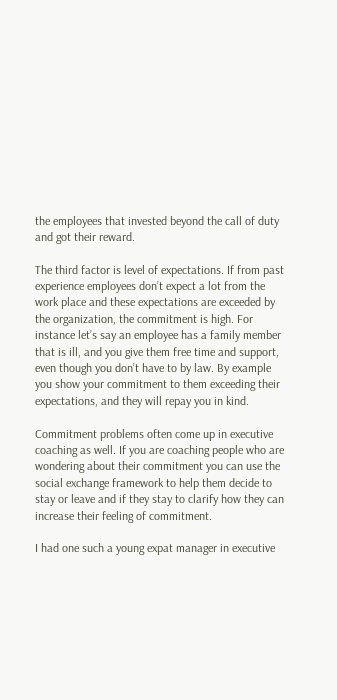the employees that invested beyond the call of duty and got their reward.

The third factor is level of expectations. If from past experience employees don’t expect a lot from the work place and these expectations are exceeded by the organization, the commitment is high. For instance let’s say an employee has a family member that is ill, and you give them free time and support, even though you don’t have to by law. By example you show your commitment to them exceeding their expectations, and they will repay you in kind.

Commitment problems often come up in executive coaching as well. If you are coaching people who are wondering about their commitment you can use the social exchange framework to help them decide to stay or leave and if they stay to clarify how they can increase their feeling of commitment.

I had one such a young expat manager in executive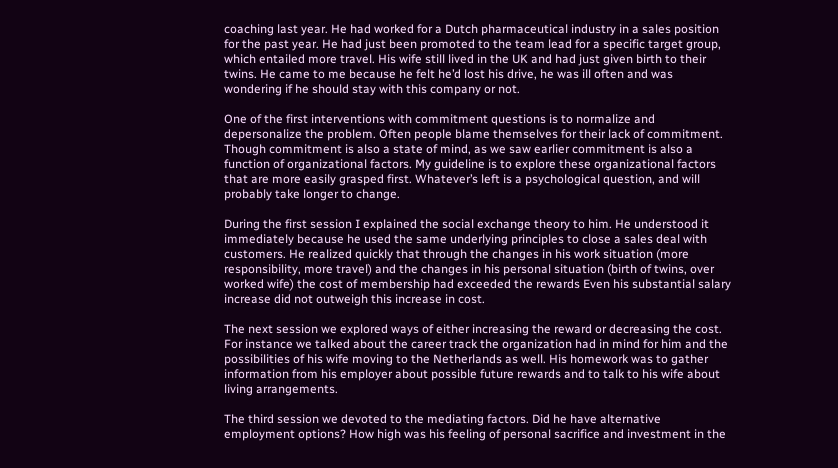coaching last year. He had worked for a Dutch pharmaceutical industry in a sales position for the past year. He had just been promoted to the team lead for a specific target group, which entailed more travel. His wife still lived in the UK and had just given birth to their twins. He came to me because he felt he’d lost his drive, he was ill often and was wondering if he should stay with this company or not.

One of the first interventions with commitment questions is to normalize and depersonalize the problem. Often people blame themselves for their lack of commitment. Though commitment is also a state of mind, as we saw earlier commitment is also a function of organizational factors. My guideline is to explore these organizational factors that are more easily grasped first. Whatever’s left is a psychological question, and will probably take longer to change.

During the first session I explained the social exchange theory to him. He understood it immediately because he used the same underlying principles to close a sales deal with customers. He realized quickly that through the changes in his work situation (more responsibility, more travel) and the changes in his personal situation (birth of twins, over worked wife) the cost of membership had exceeded the rewards Even his substantial salary increase did not outweigh this increase in cost.

The next session we explored ways of either increasing the reward or decreasing the cost. For instance we talked about the career track the organization had in mind for him and the possibilities of his wife moving to the Netherlands as well. His homework was to gather information from his employer about possible future rewards and to talk to his wife about living arrangements.

The third session we devoted to the mediating factors. Did he have alternative employment options? How high was his feeling of personal sacrifice and investment in the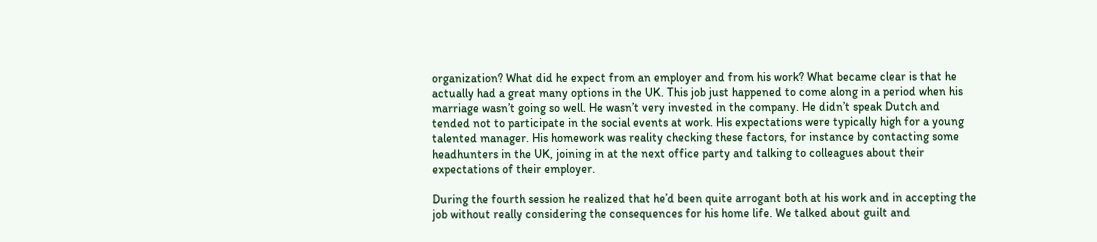organization? What did he expect from an employer and from his work? What became clear is that he actually had a great many options in the UK. This job just happened to come along in a period when his marriage wasn’t going so well. He wasn’t very invested in the company. He didn’t speak Dutch and tended not to participate in the social events at work. His expectations were typically high for a young talented manager. His homework was reality checking these factors, for instance by contacting some headhunters in the UK, joining in at the next office party and talking to colleagues about their expectations of their employer.

During the fourth session he realized that he’d been quite arrogant both at his work and in accepting the job without really considering the consequences for his home life. We talked about guilt and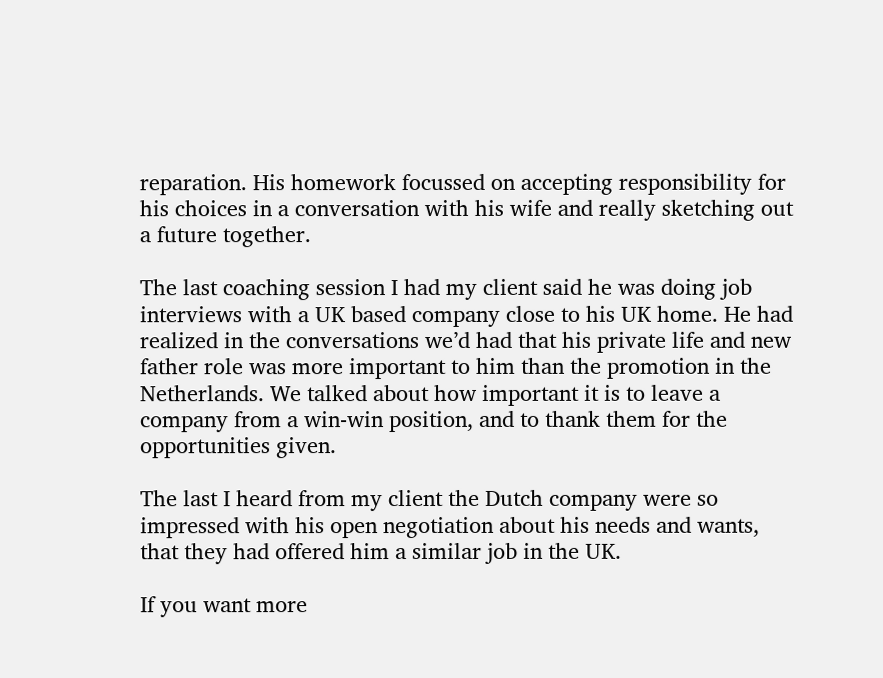reparation. His homework focussed on accepting responsibility for his choices in a conversation with his wife and really sketching out a future together.

The last coaching session I had my client said he was doing job interviews with a UK based company close to his UK home. He had realized in the conversations we’d had that his private life and new father role was more important to him than the promotion in the Netherlands. We talked about how important it is to leave a company from a win-win position, and to thank them for the opportunities given.

The last I heard from my client the Dutch company were so impressed with his open negotiation about his needs and wants, that they had offered him a similar job in the UK.

If you want more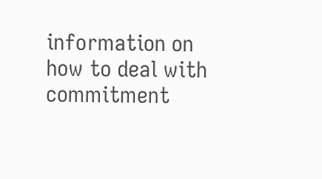information on how to deal with commitment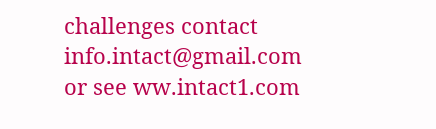challenges contact info.intact@gmail.com or see ww.intact1.com